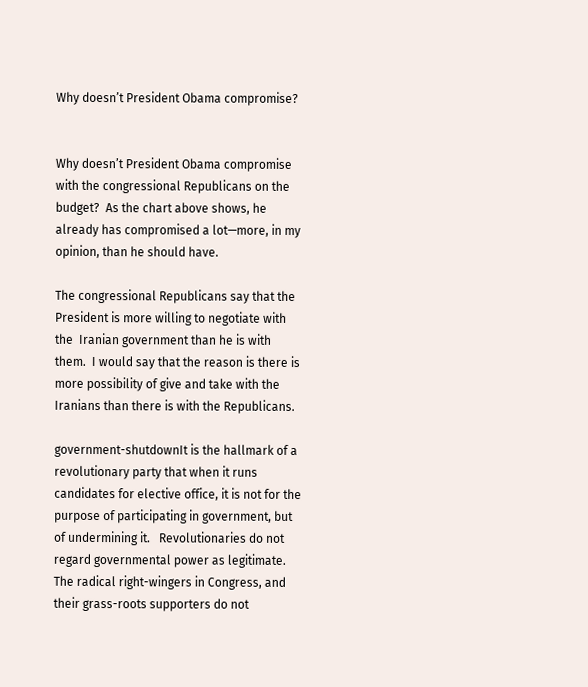Why doesn’t President Obama compromise?


Why doesn’t President Obama compromise with the congressional Republicans on the budget?  As the chart above shows, he already has compromised a lot—more, in my opinion, than he should have.

The congressional Republicans say that the President is more willing to negotiate with the  Iranian government than he is with them.  I would say that the reason is there is more possibility of give and take with the Iranians than there is with the Republicans.

government-shutdownIt is the hallmark of a revolutionary party that when it runs candidates for elective office, it is not for the purpose of participating in government, but of undermining it.   Revolutionaries do not regard governmental power as legitimate.  The radical right-wingers in Congress, and their grass-roots supporters do not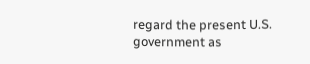regard the present U.S. government as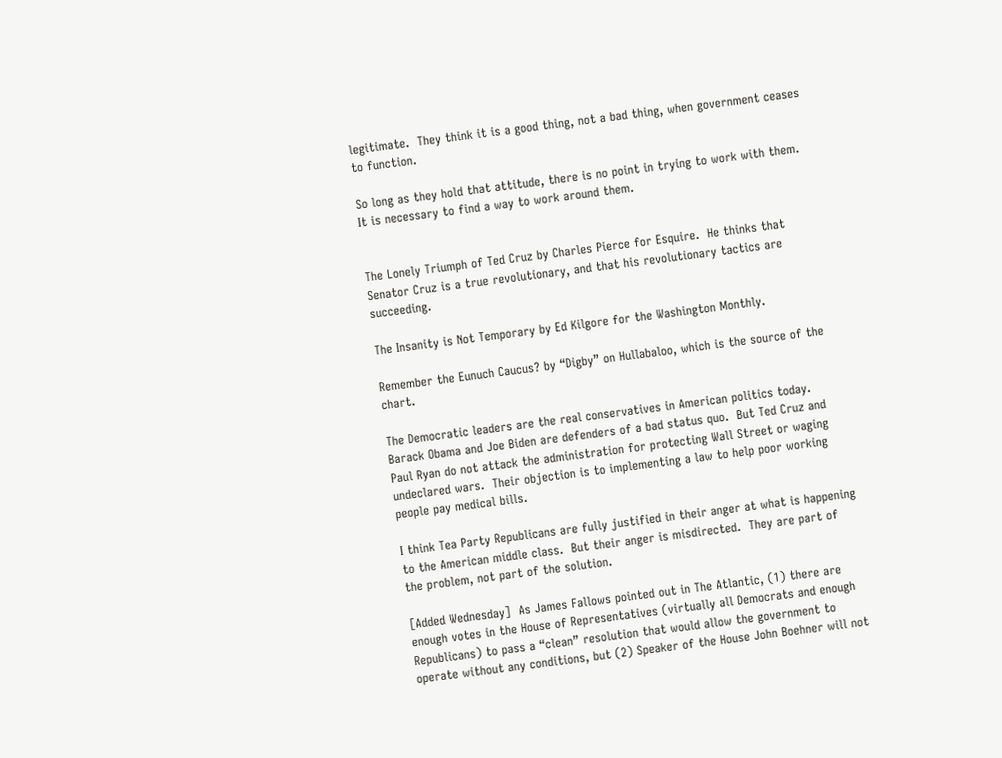legitimate.  They think it is a good thing, not a bad thing, when government ceases to function.

So long as they hold that attitude, there is no point in trying to work with them.  It is necessary to find a way to work around them.


The Lonely Triumph of Ted Cruz by Charles Pierce for Esquire.  He thinks that Senator Cruz is a true revolutionary, and that his revolutionary tactics are succeeding.

The Insanity is Not Temporary by Ed Kilgore for the Washington Monthly.

Remember the Eunuch Caucus? by “Digby” on Hullabaloo, which is the source of the chart.

The Democratic leaders are the real conservatives in American politics today.  Barack Obama and Joe Biden are defenders of a bad status quo.  But Ted Cruz and Paul Ryan do not attack the administration for protecting Wall Street or waging undeclared wars.  Their objection is to implementing a law to help poor working people pay medical bills.

I think Tea Party Republicans are fully justified in their anger at what is happening to the American middle class.  But their anger is misdirected.  They are part of the problem, not part of the solution.

[Added Wednesday]  As James Fallows pointed out in The Atlantic, (1) there are enough votes in the House of Representatives (virtually all Democrats and enough Republicans) to pass a “clean” resolution that would allow the government to operate without any conditions, but (2) Speaker of the House John Boehner will not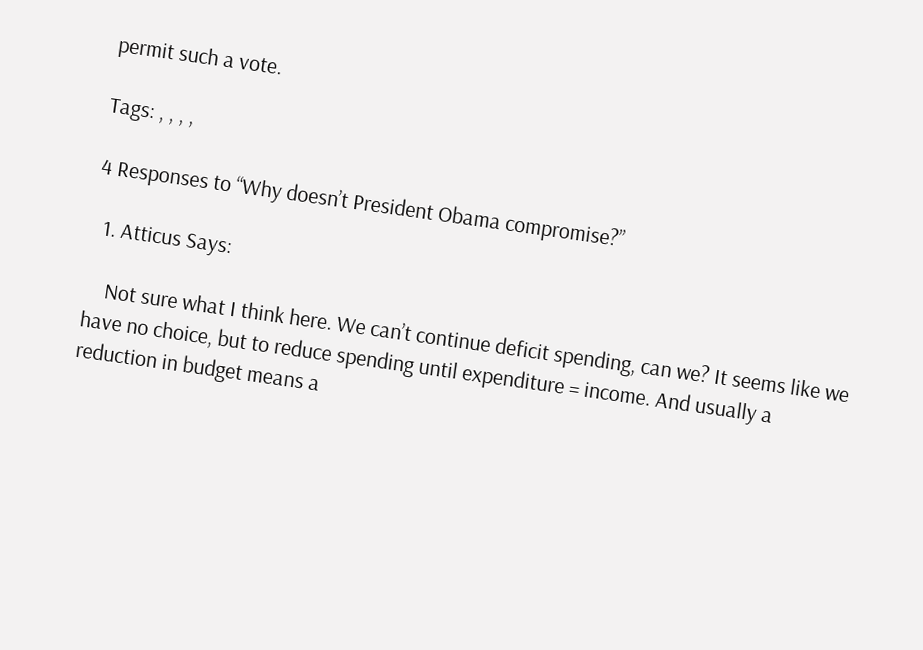permit such a vote.

Tags: , , , ,

4 Responses to “Why doesn’t President Obama compromise?”

  1. Atticus Says:

    Not sure what I think here. We can’t continue deficit spending, can we? It seems like we have no choice, but to reduce spending until expenditure = income. And usually a reduction in budget means a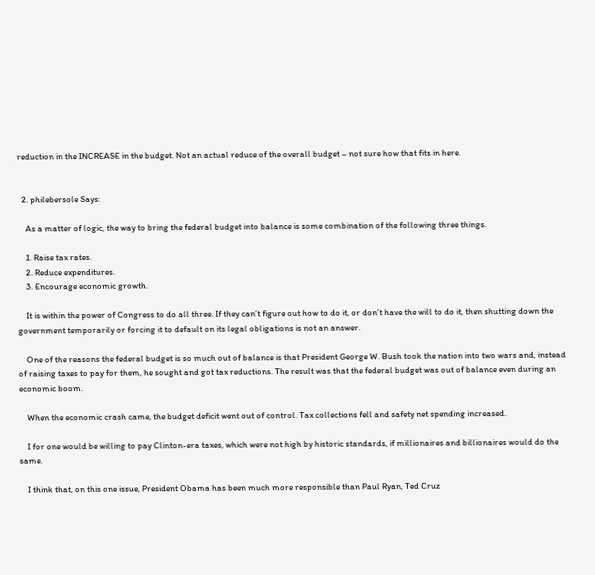reduction in the INCREASE in the budget. Not an actual reduce of the overall budget – not sure how that fits in here.


  2. philebersole Says:

    As a matter of logic, the way to bring the federal budget into balance is some combination of the following three things.

    1. Raise tax rates.
    2. Reduce expenditures.
    3. Encourage economic growth.

    It is within the power of Congress to do all three. If they can’t figure out how to do it, or don’t have the will to do it, then shutting down the government temporarily or forcing it to default on its legal obligations is not an answer.

    One of the reasons the federal budget is so much out of balance is that President George W. Bush took the nation into two wars and, instead of raising taxes to pay for them, he sought and got tax reductions. The result was that the federal budget was out of balance even during an economic boom.

    When the economic crash came, the budget deficit went out of control. Tax collections fell and safety net spending increased.

    I for one would be willing to pay Clinton-era taxes, which were not high by historic standards, if millionaires and billionaires would do the same.

    I think that, on this one issue, President Obama has been much more responsible than Paul Ryan, Ted Cruz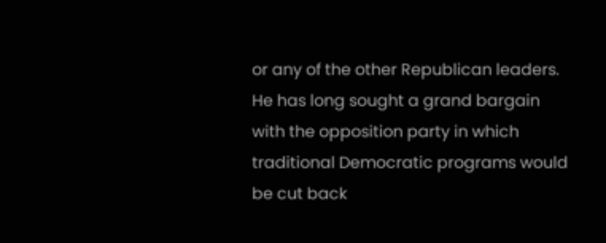or any of the other Republican leaders. He has long sought a grand bargain with the opposition party in which traditional Democratic programs would be cut back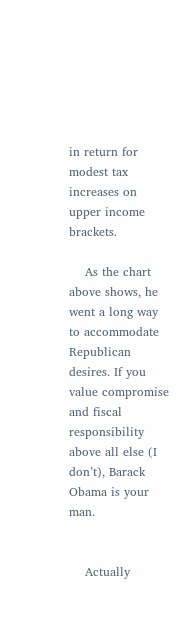in return for modest tax increases on upper income brackets.

    As the chart above shows, he went a long way to accommodate Republican desires. If you value compromise and fiscal responsibility above all else (I don’t), Barack Obama is your man.


    Actually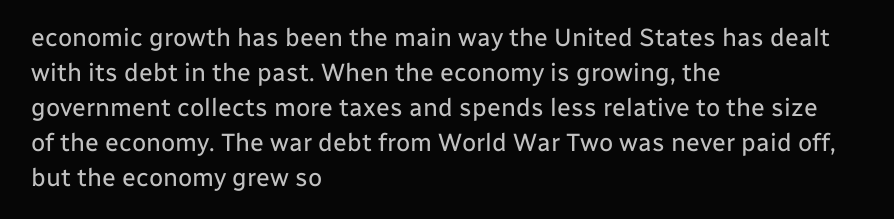economic growth has been the main way the United States has dealt with its debt in the past. When the economy is growing, the government collects more taxes and spends less relative to the size of the economy. The war debt from World War Two was never paid off, but the economy grew so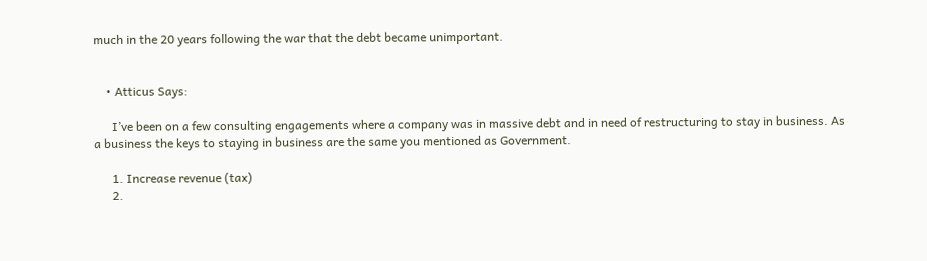much in the 20 years following the war that the debt became unimportant.


    • Atticus Says:

      I’ve been on a few consulting engagements where a company was in massive debt and in need of restructuring to stay in business. As a business the keys to staying in business are the same you mentioned as Government.

      1. Increase revenue (tax)
      2.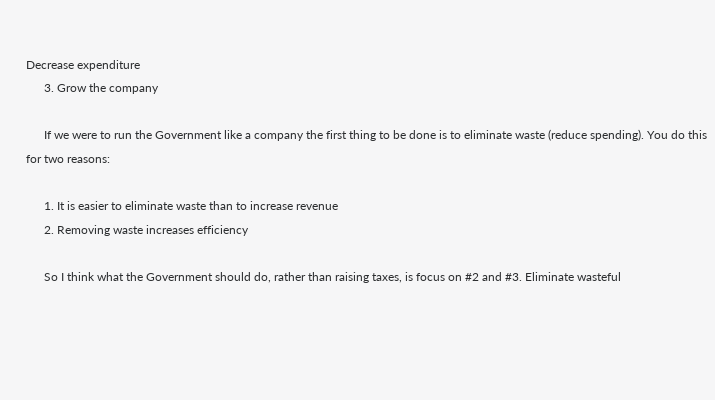Decrease expenditure
      3. Grow the company

      If we were to run the Government like a company the first thing to be done is to eliminate waste (reduce spending). You do this for two reasons:

      1. It is easier to eliminate waste than to increase revenue
      2. Removing waste increases efficiency

      So I think what the Government should do, rather than raising taxes, is focus on #2 and #3. Eliminate wasteful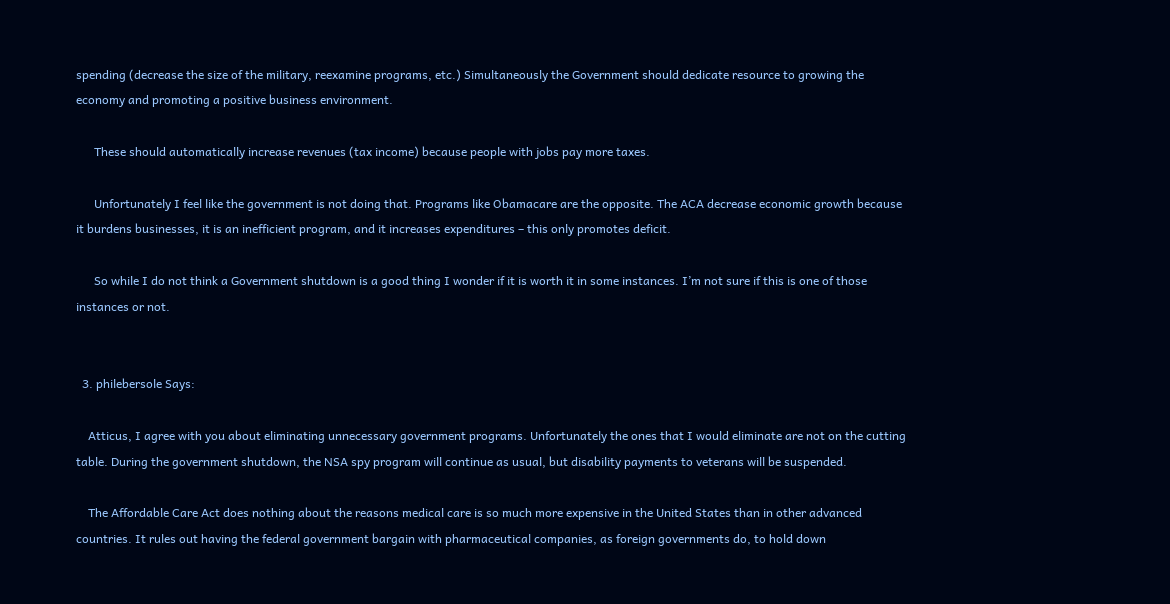spending (decrease the size of the military, reexamine programs, etc.) Simultaneously the Government should dedicate resource to growing the economy and promoting a positive business environment.

      These should automatically increase revenues (tax income) because people with jobs pay more taxes.

      Unfortunately I feel like the government is not doing that. Programs like Obamacare are the opposite. The ACA decrease economic growth because it burdens businesses, it is an inefficient program, and it increases expenditures – this only promotes deficit.

      So while I do not think a Government shutdown is a good thing I wonder if it is worth it in some instances. I’m not sure if this is one of those instances or not.


  3. philebersole Says:

    Atticus, I agree with you about eliminating unnecessary government programs. Unfortunately the ones that I would eliminate are not on the cutting table. During the government shutdown, the NSA spy program will continue as usual, but disability payments to veterans will be suspended.

    The Affordable Care Act does nothing about the reasons medical care is so much more expensive in the United States than in other advanced countries. It rules out having the federal government bargain with pharmaceutical companies, as foreign governments do, to hold down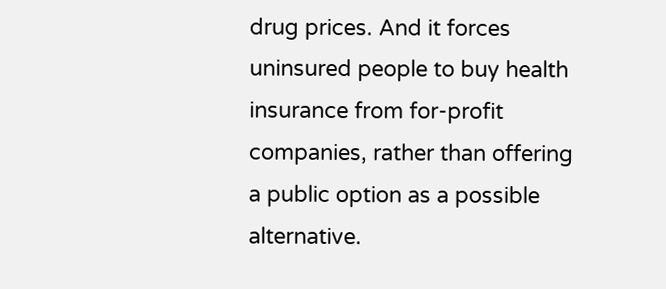drug prices. And it forces uninsured people to buy health insurance from for-profit companies, rather than offering a public option as a possible alternative.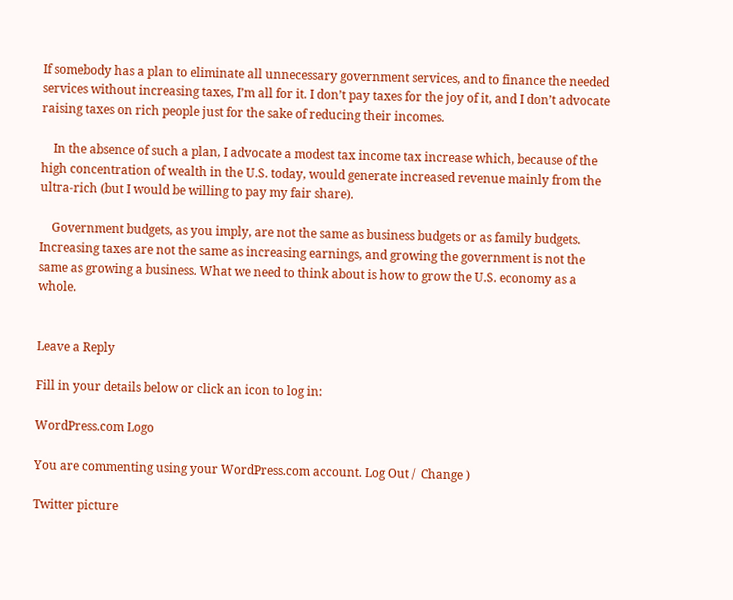If somebody has a plan to eliminate all unnecessary government services, and to finance the needed services without increasing taxes, I’m all for it. I don’t pay taxes for the joy of it, and I don’t advocate raising taxes on rich people just for the sake of reducing their incomes.

    In the absence of such a plan, I advocate a modest tax income tax increase which, because of the high concentration of wealth in the U.S. today, would generate increased revenue mainly from the ultra-rich (but I would be willing to pay my fair share).

    Government budgets, as you imply, are not the same as business budgets or as family budgets. Increasing taxes are not the same as increasing earnings, and growing the government is not the same as growing a business. What we need to think about is how to grow the U.S. economy as a whole.


Leave a Reply

Fill in your details below or click an icon to log in:

WordPress.com Logo

You are commenting using your WordPress.com account. Log Out /  Change )

Twitter picture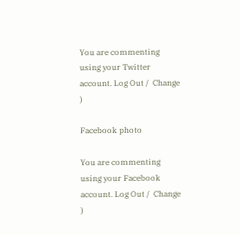You are commenting using your Twitter account. Log Out /  Change )

Facebook photo

You are commenting using your Facebook account. Log Out /  Change )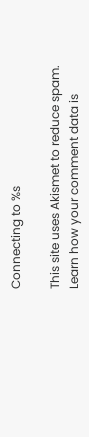Connecting to %s

This site uses Akismet to reduce spam. Learn how your comment data is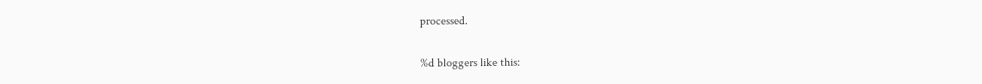processed.

%d bloggers like this: